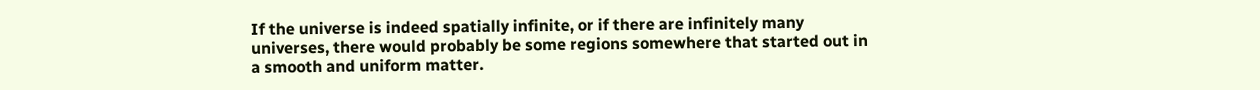If the universe is indeed spatially infinite, or if there are infinitely many universes, there would probably be some regions somewhere that started out in a smooth and uniform matter.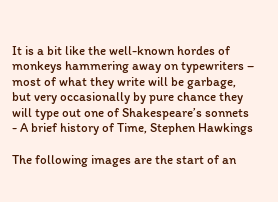It is a bit like the well-known hordes of monkeys hammering away on typewriters – most of what they write will be garbage, but very occasionally by pure chance they will type out one of Shakespeare’s sonnets
- A brief history of Time, Stephen Hawkings

The following images are the start of an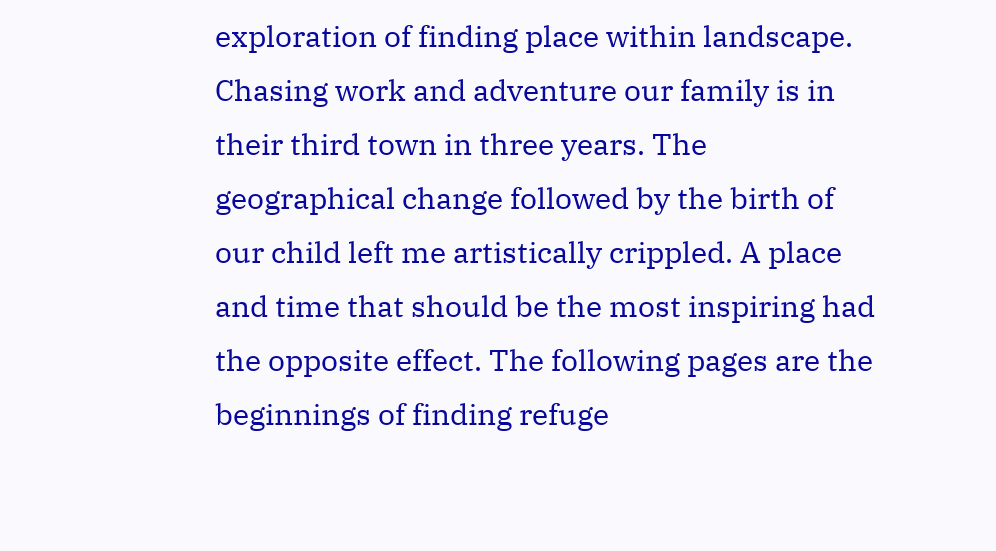exploration of finding place within landscape. Chasing work and adventure our family is in their third town in three years. The geographical change followed by the birth of our child left me artistically crippled. A place and time that should be the most inspiring had the opposite effect. The following pages are the beginnings of finding refuge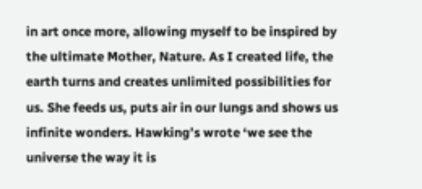in art once more, allowing myself to be inspired by the ultimate Mother, Nature. As I created life, the earth turns and creates unlimited possibilities for us. She feeds us, puts air in our lungs and shows us infinite wonders. Hawking’s wrote ‘we see the universe the way it is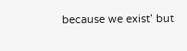because we exist’ but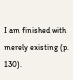I am finished with merely existing (p. 130).